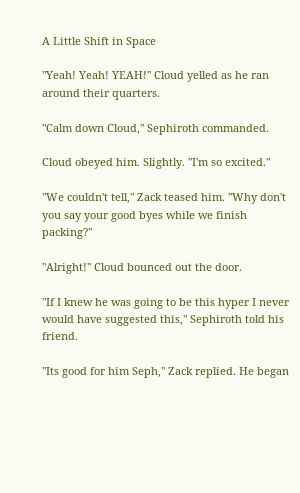A Little Shift in Space

"Yeah! Yeah! YEAH!" Cloud yelled as he ran around their quarters.

"Calm down Cloud," Sephiroth commanded.

Cloud obeyed him. Slightly. "I'm so excited."

"We couldn't tell," Zack teased him. "Why don't you say your good byes while we finish packing?"

"Alright!" Cloud bounced out the door.

"If I knew he was going to be this hyper I never would have suggested this," Sephiroth told his friend.

"Its good for him Seph," Zack replied. He began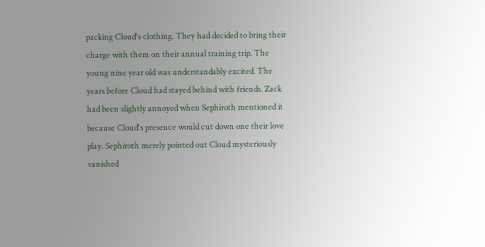packing Cloud's clothing. They had decided to bring their charge with them on their annual training trip. The young nine year old was understandably excited. The years before Cloud had stayed behind with friends. Zack had been slightly annoyed when Sephiroth mentioned it because Cloud's presence would cut down one their love play. Sephiroth merely pointed out Cloud mysteriously vanished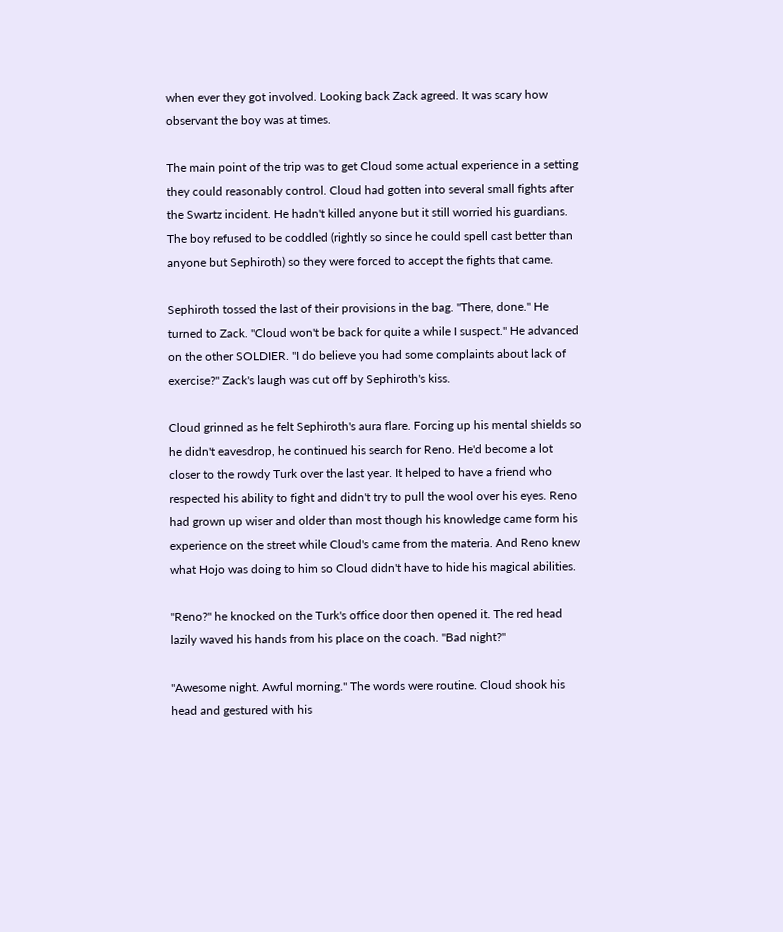when ever they got involved. Looking back Zack agreed. It was scary how observant the boy was at times.

The main point of the trip was to get Cloud some actual experience in a setting they could reasonably control. Cloud had gotten into several small fights after the Swartz incident. He hadn't killed anyone but it still worried his guardians. The boy refused to be coddled (rightly so since he could spell cast better than anyone but Sephiroth) so they were forced to accept the fights that came.

Sephiroth tossed the last of their provisions in the bag. "There, done." He turned to Zack. "Cloud won't be back for quite a while I suspect." He advanced on the other SOLDIER. "I do believe you had some complaints about lack of exercise?" Zack's laugh was cut off by Sephiroth's kiss.

Cloud grinned as he felt Sephiroth's aura flare. Forcing up his mental shields so he didn't eavesdrop, he continued his search for Reno. He'd become a lot closer to the rowdy Turk over the last year. It helped to have a friend who respected his ability to fight and didn't try to pull the wool over his eyes. Reno had grown up wiser and older than most though his knowledge came form his experience on the street while Cloud's came from the materia. And Reno knew what Hojo was doing to him so Cloud didn't have to hide his magical abilities.

"Reno?" he knocked on the Turk's office door then opened it. The red head lazily waved his hands from his place on the coach. "Bad night?"

"Awesome night. Awful morning." The words were routine. Cloud shook his head and gestured with his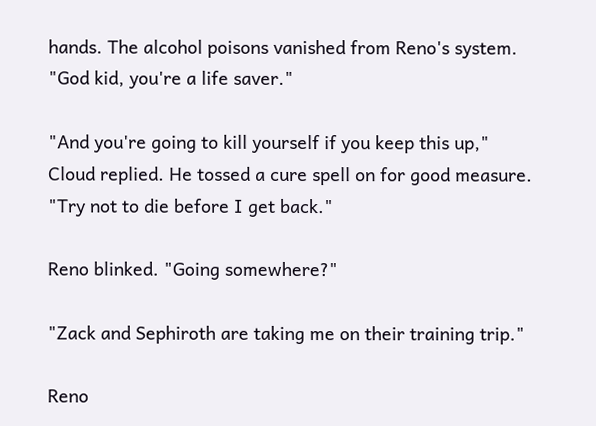hands. The alcohol poisons vanished from Reno's system. "God kid, you're a life saver."

"And you're going to kill yourself if you keep this up," Cloud replied. He tossed a cure spell on for good measure. "Try not to die before I get back."

Reno blinked. "Going somewhere?"

"Zack and Sephiroth are taking me on their training trip."

Reno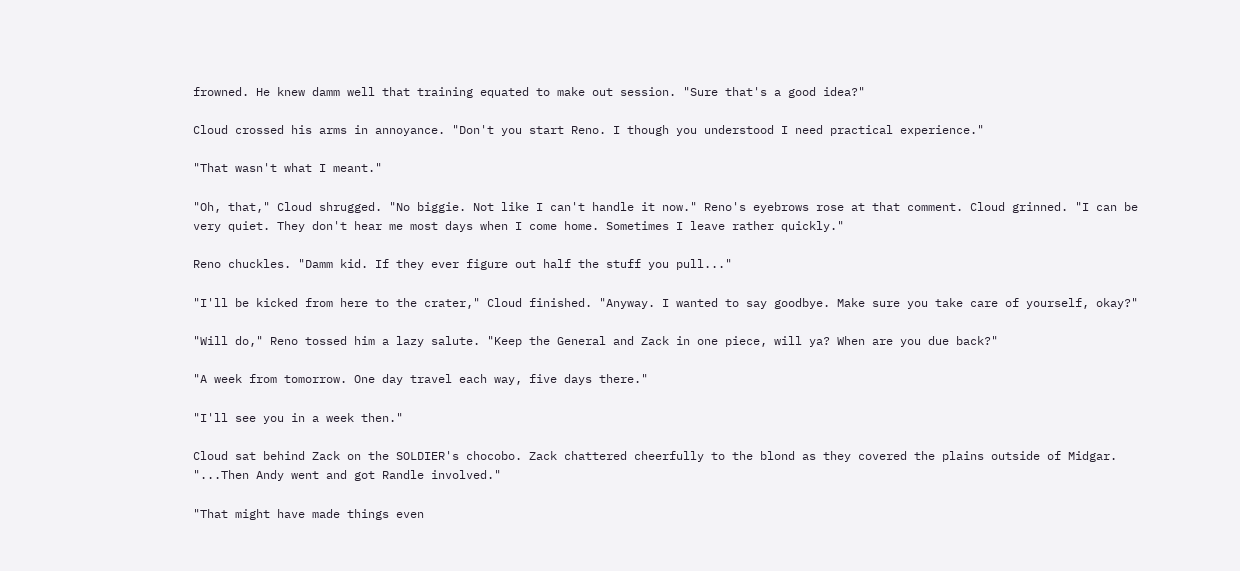frowned. He knew damm well that training equated to make out session. "Sure that's a good idea?"

Cloud crossed his arms in annoyance. "Don't you start Reno. I though you understood I need practical experience."

"That wasn't what I meant."

"Oh, that," Cloud shrugged. "No biggie. Not like I can't handle it now." Reno's eyebrows rose at that comment. Cloud grinned. "I can be very quiet. They don't hear me most days when I come home. Sometimes I leave rather quickly."

Reno chuckles. "Damm kid. If they ever figure out half the stuff you pull..."

"I'll be kicked from here to the crater," Cloud finished. "Anyway. I wanted to say goodbye. Make sure you take care of yourself, okay?"

"Will do," Reno tossed him a lazy salute. "Keep the General and Zack in one piece, will ya? When are you due back?"

"A week from tomorrow. One day travel each way, five days there."

"I'll see you in a week then."

Cloud sat behind Zack on the SOLDIER's chocobo. Zack chattered cheerfully to the blond as they covered the plains outside of Midgar. "...Then Andy went and got Randle involved."

"That might have made things even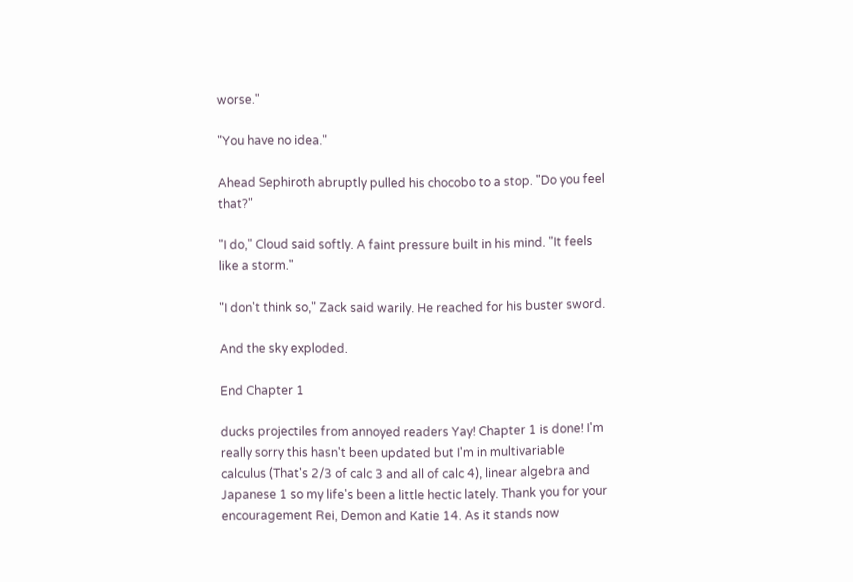worse."

"You have no idea."

Ahead Sephiroth abruptly pulled his chocobo to a stop. "Do you feel that?"

"I do," Cloud said softly. A faint pressure built in his mind. "It feels like a storm."

"I don't think so," Zack said warily. He reached for his buster sword.

And the sky exploded.

End Chapter 1

ducks projectiles from annoyed readers Yay! Chapter 1 is done! I'm really sorry this hasn't been updated but I'm in multivariable calculus (That's 2/3 of calc 3 and all of calc 4), linear algebra and Japanese 1 so my life's been a little hectic lately. Thank you for your encouragement Rei, Demon and Katie 14. As it stands now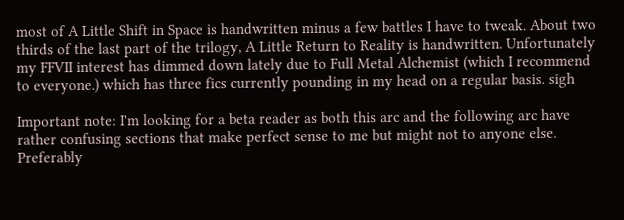most of A Little Shift in Space is handwritten minus a few battles I have to tweak. About two thirds of the last part of the trilogy, A Little Return to Reality is handwritten. Unfortunately my FFVII interest has dimmed down lately due to Full Metal Alchemist (which I recommend to everyone.) which has three fics currently pounding in my head on a regular basis. sigh

Important note: I'm looking for a beta reader as both this arc and the following arc have rather confusing sections that make perfect sense to me but might not to anyone else. Preferably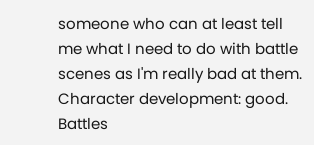someone who can at least tell me what I need to do with battle scenes as I'm really bad at them. Character development: good. Battles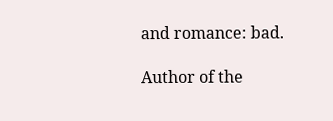and romance: bad.

Author of the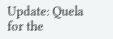Update: Quela for the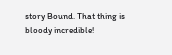story Bound. That thing is bloody incredible!